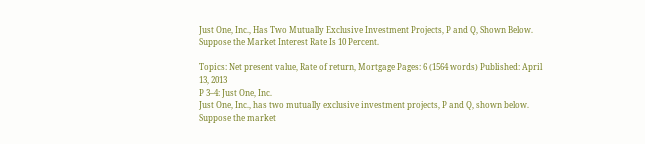Just One, Inc., Has Two Mutually Exclusive Investment Projects, P and Q, Shown Below. Suppose the Market Interest Rate Is 10 Percent.

Topics: Net present value, Rate of return, Mortgage Pages: 6 (1564 words) Published: April 13, 2013
P 3–4: Just One, Inc.
Just One, Inc., has two mutually exclusive investment projects, P and Q, shown below. Suppose the market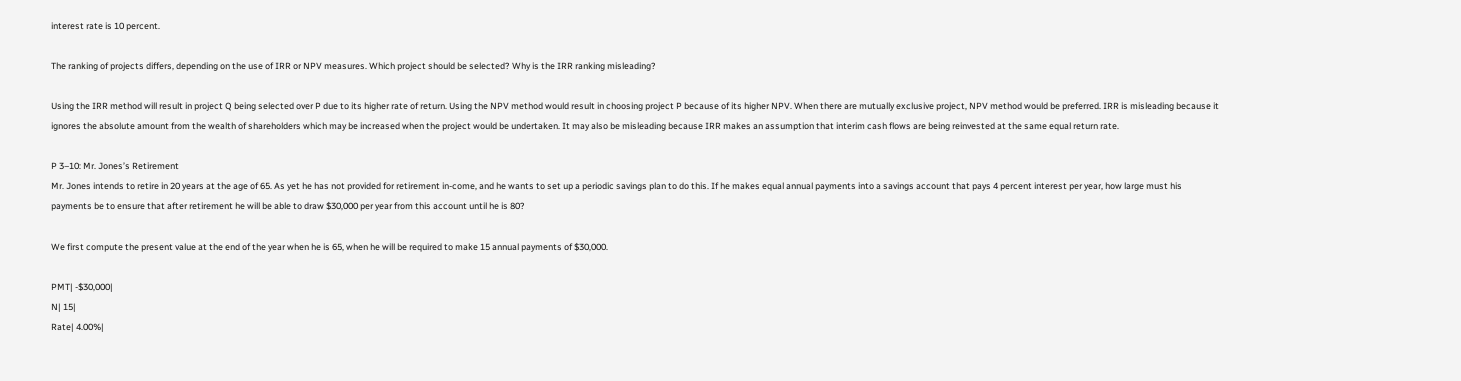interest rate is 10 percent.

The ranking of projects differs, depending on the use of IRR or NPV measures. Which project should be selected? Why is the IRR ranking misleading?

Using the IRR method will result in project Q being selected over P due to its higher rate of return. Using the NPV method would result in choosing project P because of its higher NPV. When there are mutually exclusive project, NPV method would be preferred. IRR is misleading because it ignores the absolute amount from the wealth of shareholders which may be increased when the project would be undertaken. It may also be misleading because IRR makes an assumption that interim cash flows are being reinvested at the same equal return rate.

P 3–10: Mr. Jones’s Retirement
Mr. Jones intends to retire in 20 years at the age of 65. As yet he has not provided for retirement in-come, and he wants to set up a periodic savings plan to do this. If he makes equal annual payments into a savings account that pays 4 percent interest per year, how large must his payments be to ensure that after retirement he will be able to draw $30,000 per year from this account until he is 80?

We first compute the present value at the end of the year when he is 65, when he will be required to make 15 annual payments of $30,000.

PMT| -$30,000|
N| 15|
Rate| 4.00%|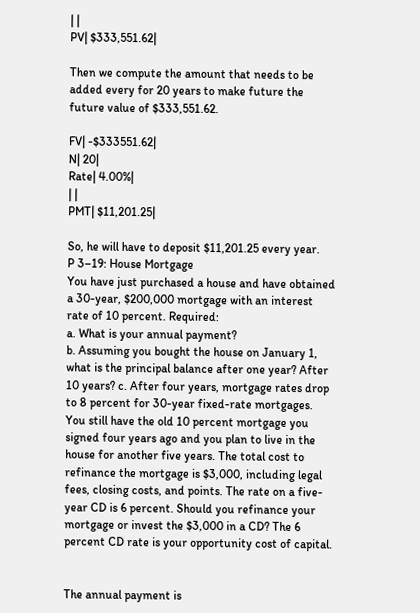| |
PV| $333,551.62|

Then we compute the amount that needs to be added every for 20 years to make future the future value of $333,551.62.

FV| -$333551.62|
N| 20|
Rate| 4.00%|
| |
PMT| $11,201.25|

So, he will have to deposit $11,201.25 every year.
P 3–19: House Mortgage
You have just purchased a house and have obtained a 30-year, $200,000 mortgage with an interest rate of 10 percent. Required:
a. What is your annual payment?
b. Assuming you bought the house on January 1, what is the principal balance after one year? After 10 years? c. After four years, mortgage rates drop to 8 percent for 30-year fixed-rate mortgages. You still have the old 10 percent mortgage you signed four years ago and you plan to live in the house for another five years. The total cost to refinance the mortgage is $3,000, including legal fees, closing costs, and points. The rate on a five-year CD is 6 percent. Should you refinance your mortgage or invest the $3,000 in a CD? The 6 percent CD rate is your opportunity cost of capital.


The annual payment is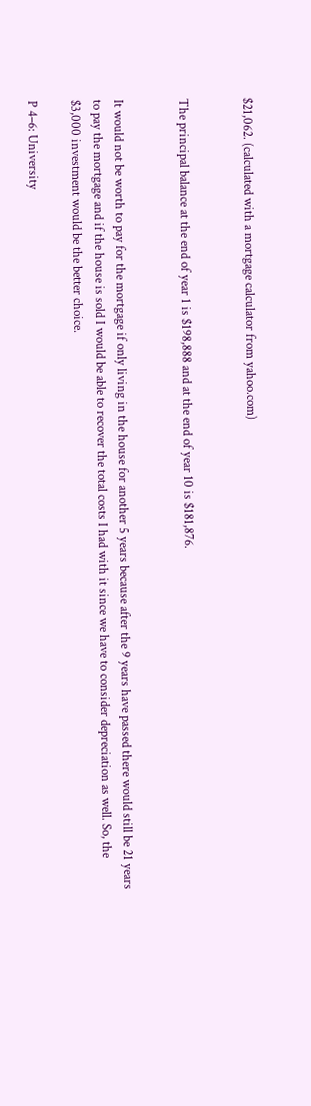$21,062. (calculated with a mortgage calculator from yahoo.com)


The principal balance at the end of year 1 is $198,888 and at the end of year 10 is $181,876.


It would not be worth to pay for the mortgage if only living in the house for another 5 years because after the 9 years have passed there would still be 21 years to pay the mortgage and if the house is sold I would be able to recover the total costs I had with it since we have to consider depreciation as well. So, the $3,000 investment would be the better choice.

P 4–6: University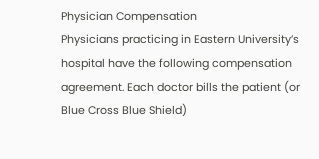Physician Compensation
Physicians practicing in Eastern University’s hospital have the following compensation agreement. Each doctor bills the patient (or Blue Cross Blue Shield)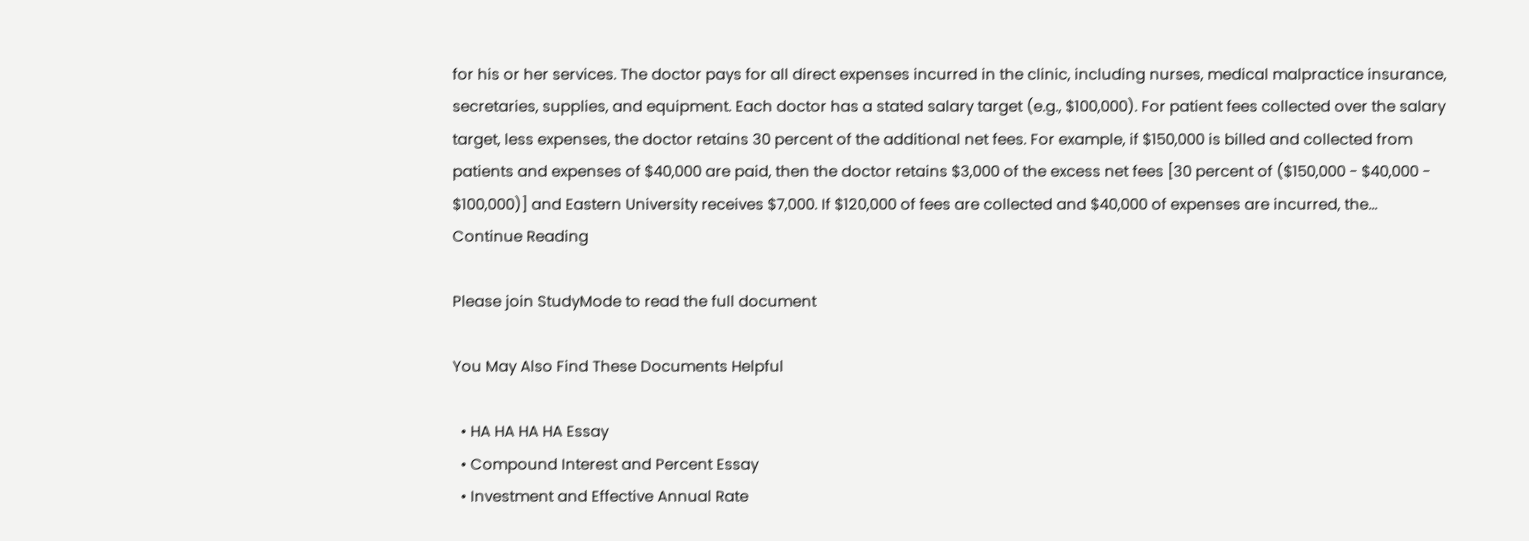for his or her services. The doctor pays for all direct expenses incurred in the clinic, including nurses, medical malpractice insurance, secretaries, supplies, and equipment. Each doctor has a stated salary target (e.g., $100,000). For patient fees collected over the salary target, less expenses, the doctor retains 30 percent of the additional net fees. For example, if $150,000 is billed and collected from patients and expenses of $40,000 are paid, then the doctor retains $3,000 of the excess net fees [30 percent of ($150,000 - $40,000 - $100,000)] and Eastern University receives $7,000. If $120,000 of fees are collected and $40,000 of expenses are incurred, the...
Continue Reading

Please join StudyMode to read the full document

You May Also Find These Documents Helpful

  • HA HA HA HA Essay
  • Compound Interest and Percent Essay
  • Investment and Effective Annual Rate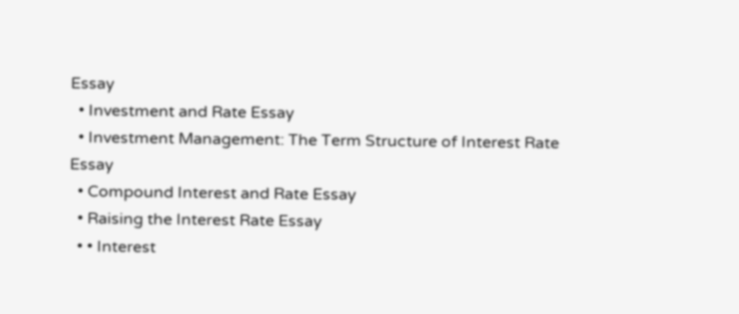Essay
  • Investment and Rate Essay
  • Investment Management: The Term Structure of Interest Rate Essay
  • Compound Interest and Rate Essay
  • Raising the Interest Rate Essay
  • • Interest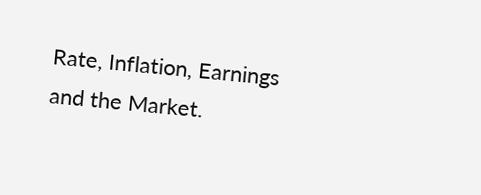Rate, Inflation, Earnings and the Market.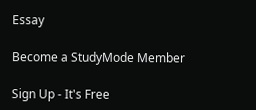Essay

Become a StudyMode Member

Sign Up - It's Free